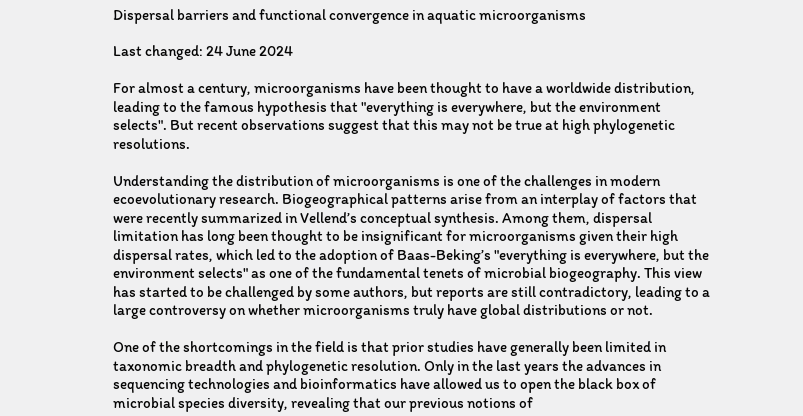Dispersal barriers and functional convergence in aquatic microorganisms

Last changed: 24 June 2024

For almost a century, microorganisms have been thought to have a worldwide distribution, leading to the famous hypothesis that "everything is everywhere, but the environment selects". But recent observations suggest that this may not be true at high phylogenetic resolutions.

Understanding the distribution of microorganisms is one of the challenges in modern ecoevolutionary research. Biogeographical patterns arise from an interplay of factors that were recently summarized in Vellend’s conceptual synthesis. Among them, dispersal limitation has long been thought to be insignificant for microorganisms given their high dispersal rates, which led to the adoption of Baas-Beking’s "everything is everywhere, but the environment selects" as one of the fundamental tenets of microbial biogeography. This view has started to be challenged by some authors, but reports are still contradictory, leading to a large controversy on whether microorganisms truly have global distributions or not.

One of the shortcomings in the field is that prior studies have generally been limited in taxonomic breadth and phylogenetic resolution. Only in the last years the advances in sequencing technologies and bioinformatics have allowed us to open the black box of microbial species diversity, revealing that our previous notions of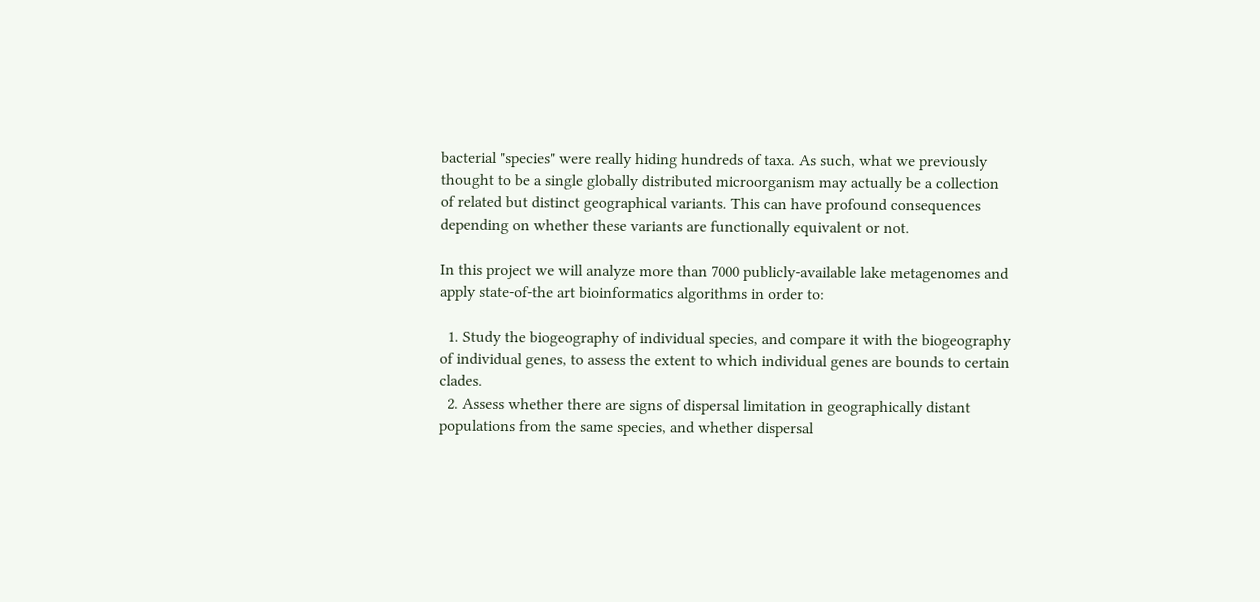bacterial "species" were really hiding hundreds of taxa. As such, what we previously thought to be a single globally distributed microorganism may actually be a collection of related but distinct geographical variants. This can have profound consequences depending on whether these variants are functionally equivalent or not.

In this project we will analyze more than 7000 publicly-available lake metagenomes and apply state-of-the art bioinformatics algorithms in order to:

  1. Study the biogeography of individual species, and compare it with the biogeography of individual genes, to assess the extent to which individual genes are bounds to certain clades.
  2. Assess whether there are signs of dispersal limitation in geographically distant populations from the same species, and whether dispersal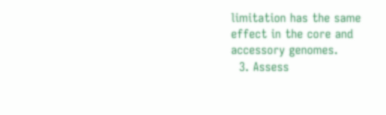limitation has the same effect in the core and accessory genomes.
  3. Assess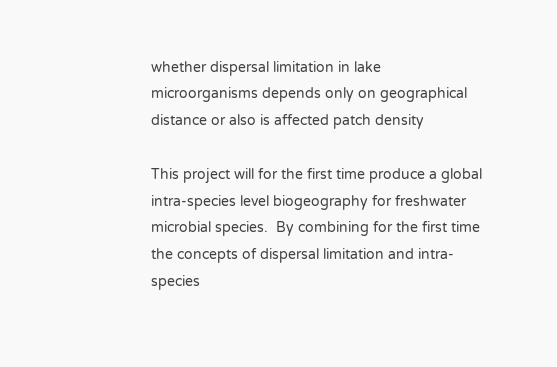whether dispersal limitation in lake microorganisms depends only on geographical distance or also is affected patch density

This project will for the first time produce a global intra-species level biogeography for freshwater microbial species.  By combining for the first time the concepts of dispersal limitation and intra-species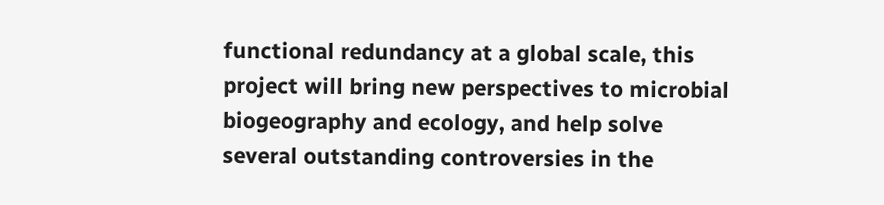functional redundancy at a global scale, this project will bring new perspectives to microbial biogeography and ecology, and help solve several outstanding controversies in the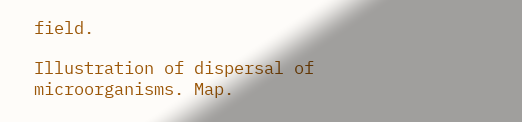field.

Illustration of dispersal of microorganisms. Map.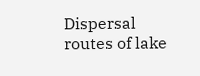Dispersal routes of lake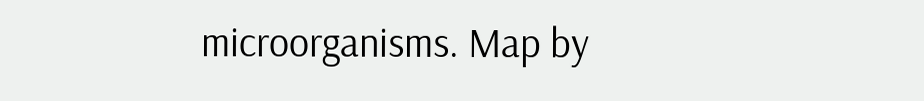microorganisms. Map by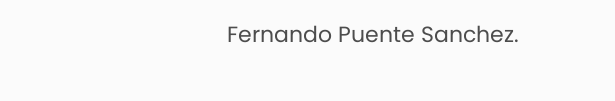Fernando Puente Sanchez.